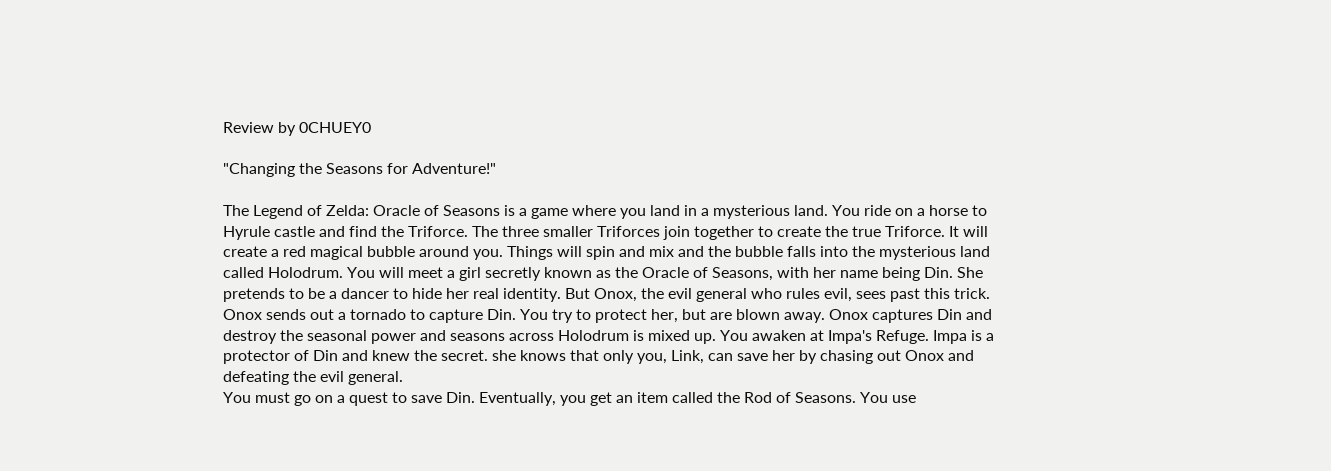Review by 0CHUEY0

"Changing the Seasons for Adventure!"

The Legend of Zelda: Oracle of Seasons is a game where you land in a mysterious land. You ride on a horse to Hyrule castle and find the Triforce. The three smaller Triforces join together to create the true Triforce. It will create a red magical bubble around you. Things will spin and mix and the bubble falls into the mysterious land called Holodrum. You will meet a girl secretly known as the Oracle of Seasons, with her name being Din. She pretends to be a dancer to hide her real identity. But Onox, the evil general who rules evil, sees past this trick. Onox sends out a tornado to capture Din. You try to protect her, but are blown away. Onox captures Din and destroy the seasonal power and seasons across Holodrum is mixed up. You awaken at Impa's Refuge. Impa is a protector of Din and knew the secret. she knows that only you, Link, can save her by chasing out Onox and defeating the evil general.
You must go on a quest to save Din. Eventually, you get an item called the Rod of Seasons. You use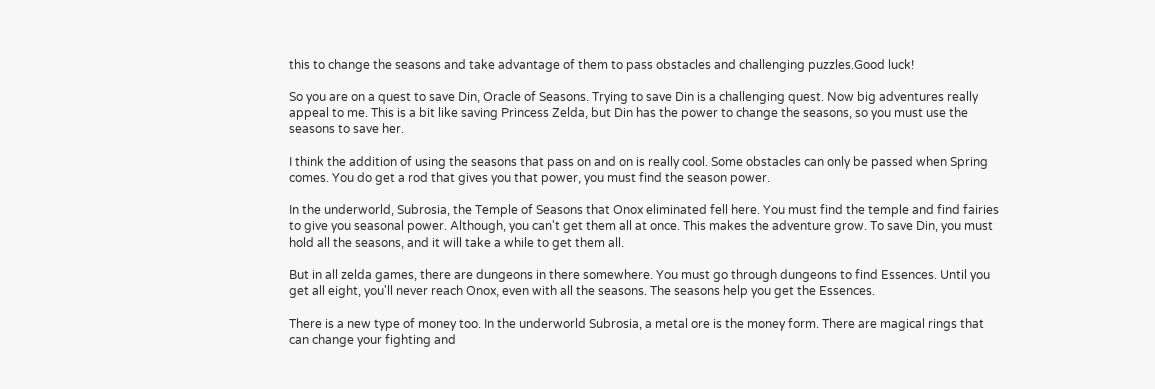this to change the seasons and take advantage of them to pass obstacles and challenging puzzles.Good luck!

So you are on a quest to save Din, Oracle of Seasons. Trying to save Din is a challenging quest. Now big adventures really appeal to me. This is a bit like saving Princess Zelda, but Din has the power to change the seasons, so you must use the seasons to save her.

I think the addition of using the seasons that pass on and on is really cool. Some obstacles can only be passed when Spring comes. You do get a rod that gives you that power, you must find the season power.

In the underworld, Subrosia, the Temple of Seasons that Onox eliminated fell here. You must find the temple and find fairies to give you seasonal power. Although, you can't get them all at once. This makes the adventure grow. To save Din, you must hold all the seasons, and it will take a while to get them all.

But in all zelda games, there are dungeons in there somewhere. You must go through dungeons to find Essences. Until you get all eight, you'll never reach Onox, even with all the seasons. The seasons help you get the Essences.

There is a new type of money too. In the underworld Subrosia, a metal ore is the money form. There are magical rings that can change your fighting and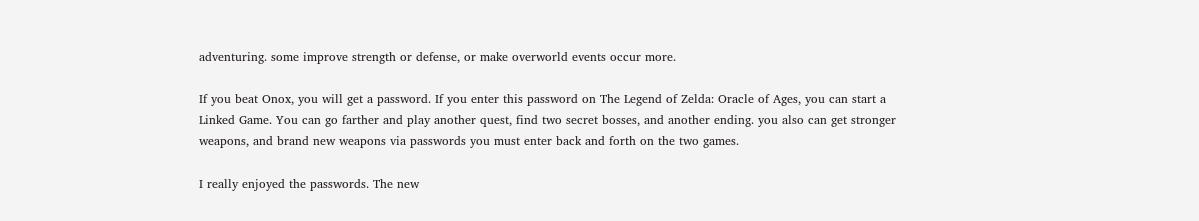adventuring. some improve strength or defense, or make overworld events occur more.

If you beat Onox, you will get a password. If you enter this password on The Legend of Zelda: Oracle of Ages, you can start a Linked Game. You can go farther and play another quest, find two secret bosses, and another ending. you also can get stronger weapons, and brand new weapons via passwords you must enter back and forth on the two games.

I really enjoyed the passwords. The new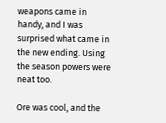weapons came in handy, and I was surprised what came in the new ending. Using the season powers were neat too.

Ore was cool, and the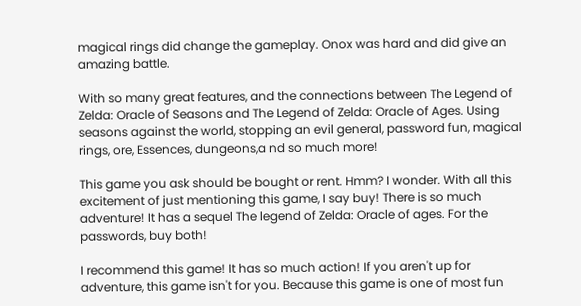magical rings did change the gameplay. Onox was hard and did give an amazing battle.

With so many great features, and the connections between The Legend of Zelda: Oracle of Seasons and The Legend of Zelda: Oracle of Ages. Using seasons against the world, stopping an evil general, password fun, magical rings, ore, Essences, dungeons,a nd so much more!

This game you ask should be bought or rent. Hmm? I wonder. With all this excitement of just mentioning this game, I say buy! There is so much adventure! It has a sequel The legend of Zelda: Oracle of ages. For the passwords, buy both!

I recommend this game! It has so much action! If you aren't up for adventure, this game isn't for you. Because this game is one of most fun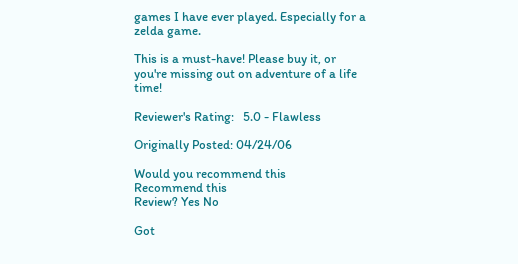games I have ever played. Especially for a zelda game.

This is a must-have! Please buy it, or you're missing out on adventure of a life time!

Reviewer's Rating:   5.0 - Flawless

Originally Posted: 04/24/06

Would you recommend this
Recommend this
Review? Yes No

Got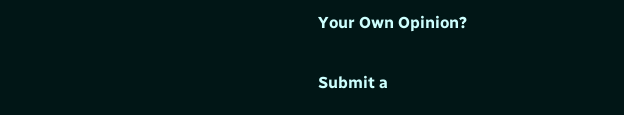Your Own Opinion?

Submit a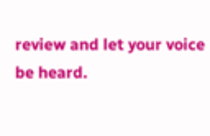review and let your voice be heard.